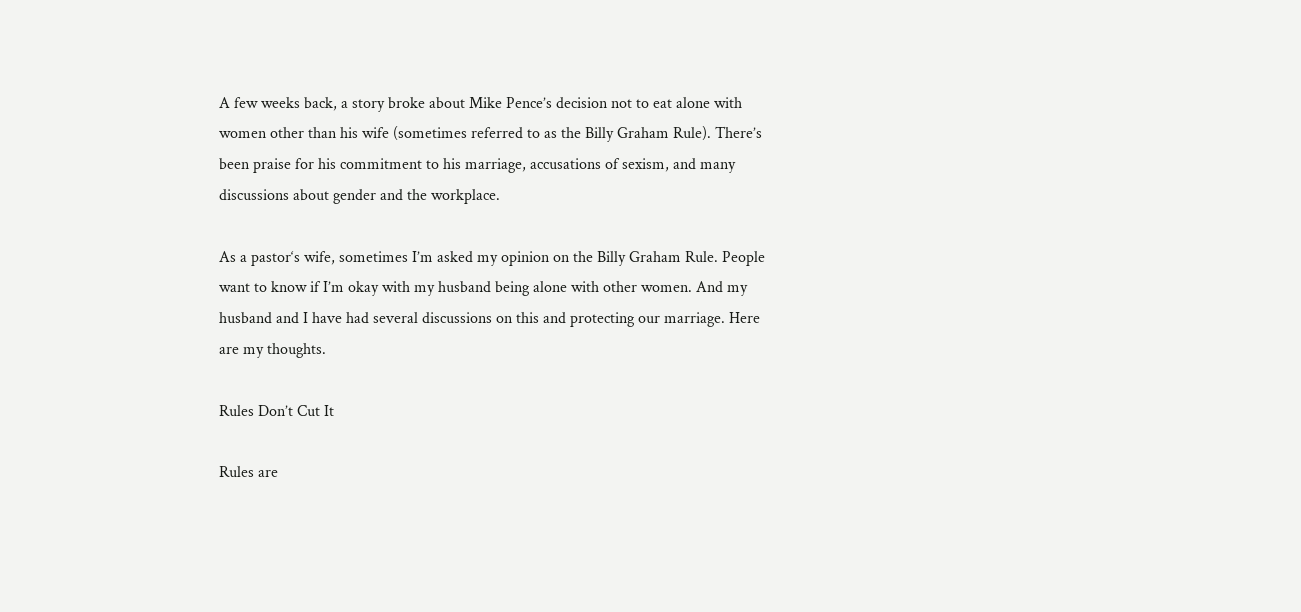A few weeks back, a story broke about Mike Pence’s decision not to eat alone with women other than his wife (sometimes referred to as the Billy Graham Rule). There’s been praise for his commitment to his marriage, accusations of sexism, and many discussions about gender and the workplace.

As a pastor‘s wife, sometimes I’m asked my opinion on the Billy Graham Rule. People want to know if I’m okay with my husband being alone with other women. And my husband and I have had several discussions on this and protecting our marriage. Here are my thoughts.

Rules Don’t Cut It

Rules are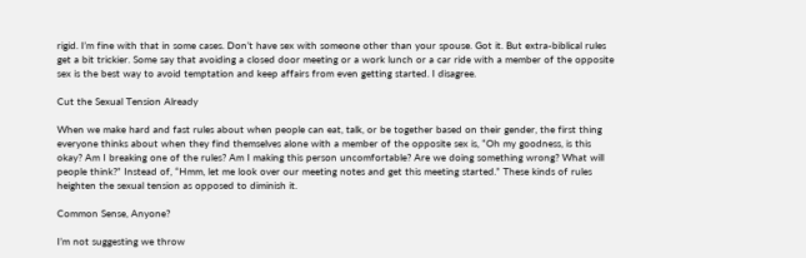rigid. I’m fine with that in some cases. Don’t have sex with someone other than your spouse. Got it. But extra-biblical rules get a bit trickier. Some say that avoiding a closed door meeting or a work lunch or a car ride with a member of the opposite sex is the best way to avoid temptation and keep affairs from even getting started. I disagree.

Cut the Sexual Tension Already

When we make hard and fast rules about when people can eat, talk, or be together based on their gender, the first thing everyone thinks about when they find themselves alone with a member of the opposite sex is, “Oh my goodness, is this okay? Am I breaking one of the rules? Am I making this person uncomfortable? Are we doing something wrong? What will people think?” Instead of, “Hmm, let me look over our meeting notes and get this meeting started.” These kinds of rules heighten the sexual tension as opposed to diminish it.

Common Sense, Anyone?

I’m not suggesting we throw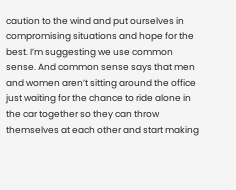caution to the wind and put ourselves in compromising situations and hope for the best. I’m suggesting we use common sense. And common sense says that men and women aren’t sitting around the office just waiting for the chance to ride alone in the car together so they can throw themselves at each other and start making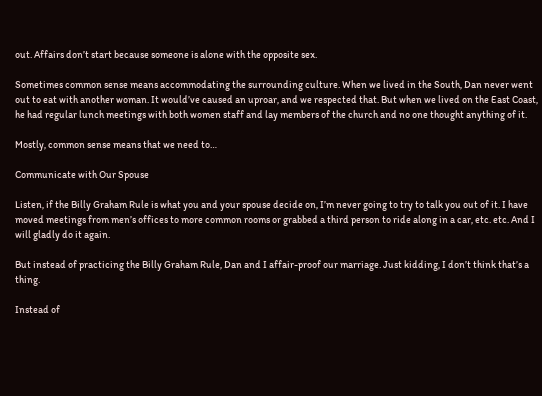out. Affairs don’t start because someone is alone with the opposite sex.

Sometimes common sense means accommodating the surrounding culture. When we lived in the South, Dan never went out to eat with another woman. It would’ve caused an uproar, and we respected that. But when we lived on the East Coast, he had regular lunch meetings with both women staff and lay members of the church and no one thought anything of it.

Mostly, common sense means that we need to…

Communicate with Our Spouse

Listen, if the Billy Graham Rule is what you and your spouse decide on, I’m never going to try to talk you out of it. I have moved meetings from men’s offices to more common rooms or grabbed a third person to ride along in a car, etc. etc. And I will gladly do it again.

But instead of practicing the Billy Graham Rule, Dan and I affair-proof our marriage. Just kidding, I don’t think that’s a thing.

Instead of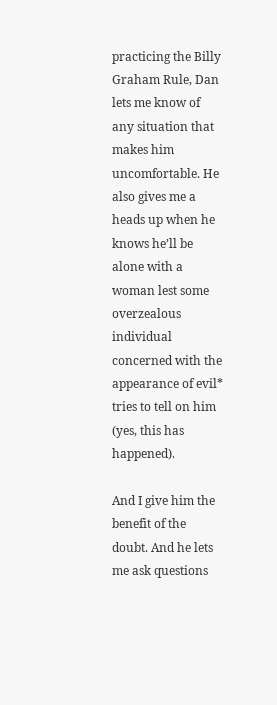practicing the Billy Graham Rule, Dan lets me know of any situation that makes him uncomfortable. He also gives me a heads up when he knows he’ll be alone with a woman lest some overzealous individual concerned with the appearance of evil* tries to tell on him (yes, this has happened).

And I give him the benefit of the doubt. And he lets me ask questions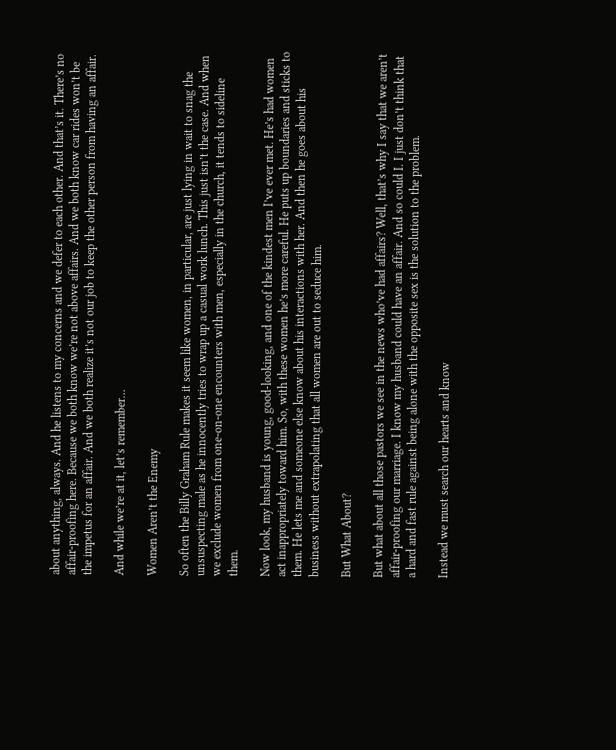about anything, always. And he listens to my concerns and we defer to each other. And that’s it. There’s no affair-proofing here. Because we both know we’re not above affairs. And we both know car rides won’t be the impetus for an affair. And we both realize it’s not our job to keep the other person from having an affair.

And while we’re at it, let’s remember…

Women Aren’t the Enemy

So often the Billy Graham Rule makes it seem like women, in particular, are just lying in wait to snag the unsuspecting male as he innocently tries to wrap up a casual work lunch. This just isn’t the case. And when we exclude women from one-on-one encounters with men, especially in the church, it tends to sideline them.

Now look, my husband is young, good-looking, and one of the kindest men I’ve ever met. He’s had women act inappropriately toward him. So, with these women he’s more careful. He puts up boundaries and sticks to them. He lets me and someone else know about his interactions with her. And then he goes about his business without extrapolating that all women are out to seduce him.

But What About?

But what about all those pastors we see in the news who’ve had affairs? Well, that’s why I say that we aren’t affair-proofing our marriage. I know my husband could have an affair. And so could I. I just don’t think that a hard and fast rule against being alone with the opposite sex is the solution to the problem.

Instead we must search our hearts and know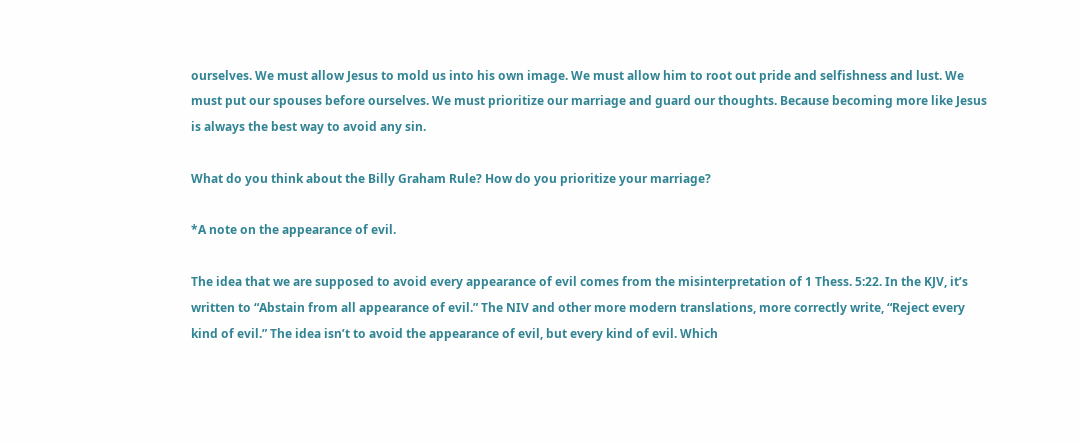ourselves. We must allow Jesus to mold us into his own image. We must allow him to root out pride and selfishness and lust. We must put our spouses before ourselves. We must prioritize our marriage and guard our thoughts. Because becoming more like Jesus is always the best way to avoid any sin.

What do you think about the Billy Graham Rule? How do you prioritize your marriage?

*A note on the appearance of evil.

The idea that we are supposed to avoid every appearance of evil comes from the misinterpretation of 1 Thess. 5:22. In the KJV, it’s written to “Abstain from all appearance of evil.” The NIV and other more modern translations, more correctly write, “Reject every kind of evil.” The idea isn’t to avoid the appearance of evil, but every kind of evil. Which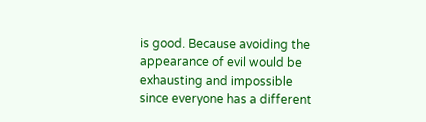is good. Because avoiding the appearance of evil would be exhausting and impossible since everyone has a different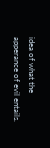idea of what the apperance of evil entails.